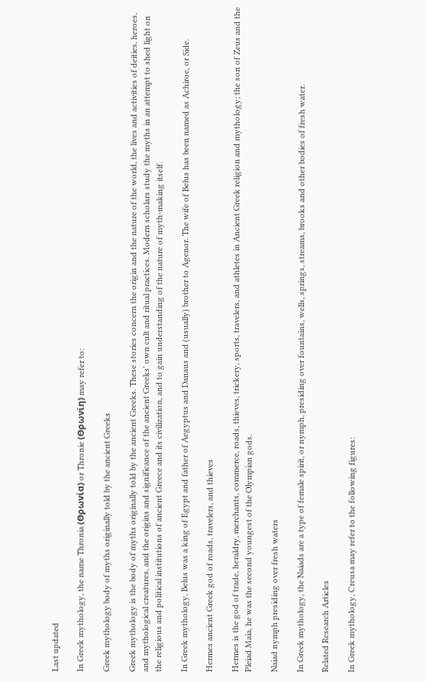Last updated

In Greek mythology, the name Thronia (Θρωνία) or Thronie (Θρωνίη) may refer to:

Greek mythology body of myths originally told by the ancient Greeks

Greek mythology is the body of myths originally told by the ancient Greeks. These stories concern the origin and the nature of the world, the lives and activities of deities, heroes, and mythological creatures, and the origins and significance of the ancient Greeks' own cult and ritual practices. Modern scholars study the myths in an attempt to shed light on the religious and political institutions of ancient Greece and its civilization, and to gain understanding of the nature of myth-making itself.

In Greek mythology, Belus was a king of Egypt and father of Aegyptus and Danaus and (usually) brother to Agenor. The wife of Belus has been named as Achiroe, or Side.

Hermes ancient Greek god of roads, travelers, and thieves

Hermes is the god of trade, heraldry, merchants, commerce, roads, thieves, trickery, sports, travelers, and athletes in Ancient Greek religion and mythology; the son of Zeus and the Pleiad Maia, he was the second youngest of the Olympian gods.

Naiad nymph presiding over fresh waters

In Greek mythology, the Naiads are a type of female spirit, or nymph, presiding over fountains, wells, springs, streams, brooks and other bodies of fresh water.

Related Research Articles

In Greek mythology, Creusa may refer to the following figures: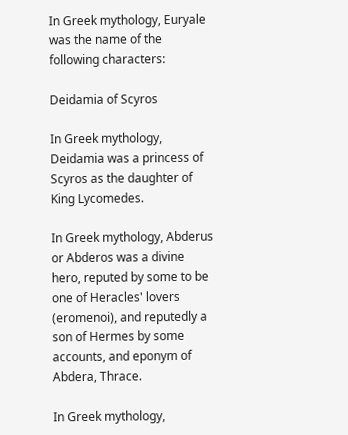In Greek mythology, Euryale was the name of the following characters:

Deidamia of Scyros

In Greek mythology, Deidamia was a princess of Scyros as the daughter of King Lycomedes.

In Greek mythology, Abderus or Abderos was a divine hero, reputed by some to be one of Heracles' lovers (eromenoi), and reputedly a son of Hermes by some accounts, and eponym of Abdera, Thrace.

In Greek mythology,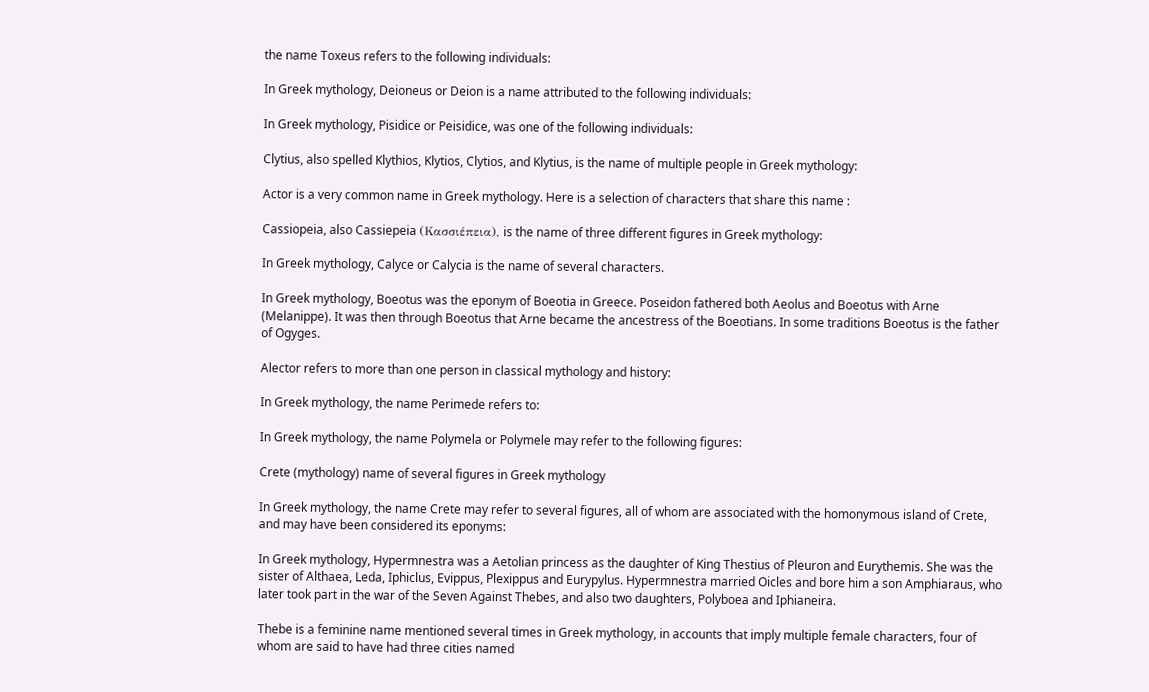the name Toxeus refers to the following individuals:

In Greek mythology, Deioneus or Deion is a name attributed to the following individuals:

In Greek mythology, Pisidice or Peisidice, was one of the following individuals:

Clytius, also spelled Klythios, Klytios, Clytios, and Klytius, is the name of multiple people in Greek mythology:

Actor is a very common name in Greek mythology. Here is a selection of characters that share this name :

Cassiopeia, also Cassiepeia (Κασσιέπεια), is the name of three different figures in Greek mythology:

In Greek mythology, Calyce or Calycia is the name of several characters.

In Greek mythology, Boeotus was the eponym of Boeotia in Greece. Poseidon fathered both Aeolus and Boeotus with Arne (Melanippe). It was then through Boeotus that Arne became the ancestress of the Boeotians. In some traditions Boeotus is the father of Ogyges.

Alector refers to more than one person in classical mythology and history:

In Greek mythology, the name Perimede refers to:

In Greek mythology, the name Polymela or Polymele may refer to the following figures:

Crete (mythology) name of several figures in Greek mythology

In Greek mythology, the name Crete may refer to several figures, all of whom are associated with the homonymous island of Crete, and may have been considered its eponyms:

In Greek mythology, Hypermnestra was a Aetolian princess as the daughter of King Thestius of Pleuron and Eurythemis. She was the sister of Althaea, Leda, Iphiclus, Evippus, Plexippus and Eurypylus. Hypermnestra married Oicles and bore him a son Amphiaraus, who later took part in the war of the Seven Against Thebes, and also two daughters, Polyboea and Iphianeira.

Thebe is a feminine name mentioned several times in Greek mythology, in accounts that imply multiple female characters, four of whom are said to have had three cities named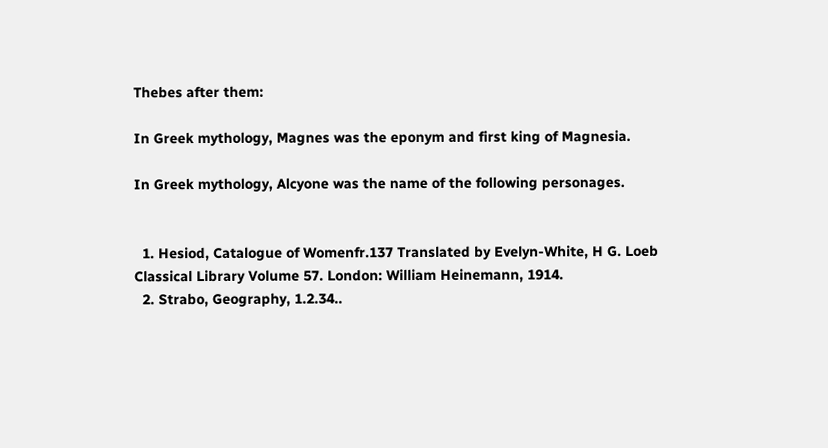Thebes after them:

In Greek mythology, Magnes was the eponym and first king of Magnesia.

In Greek mythology, Alcyone was the name of the following personages.


  1. Hesiod, Catalogue of Womenfr.137 Translated by Evelyn-White, H G. Loeb Classical Library Volume 57. London: William Heinemann, 1914.
  2. Strabo, Geography, 1.2.34..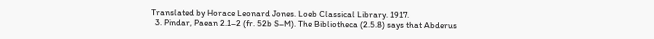Translated by Horace Leonard Jones. Loeb Classical Library. 1917.
  3. Pindar, Paean 2.1–2 (fr. 52b S–M). The Bibliotheca (2.5.8) says that Abderus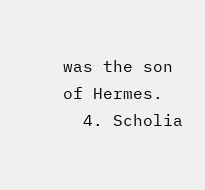was the son of Hermes.
  4. Scholia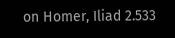on Homer, Iliad 2.533